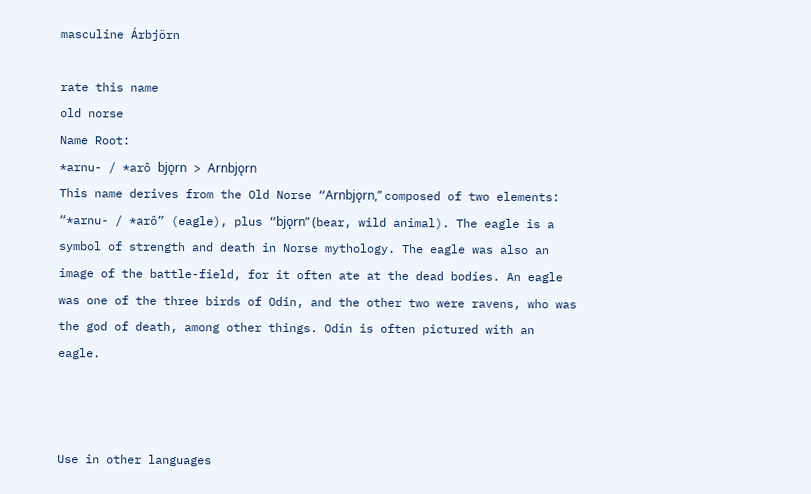masculine Árbjörn

rate this name
old norse
Name Root:
*arnu- / *arô bjǫrn > Arnbjǫrn
This name derives from the Old Norse “Arnbjǫrn,” composed of two elements: “*arnu- / *arô” (eagle), plus “bjǫrn” (bear, wild animal). The eagle is a symbol of strength and death in Norse mythology. The eagle was also an image of the battle-field, for it often ate at the dead bodies. An eagle was one of the three birds of Odin, and the other two were ravens, who was the god of death, among other things. Odin is often pictured with an eagle.



Use in other languages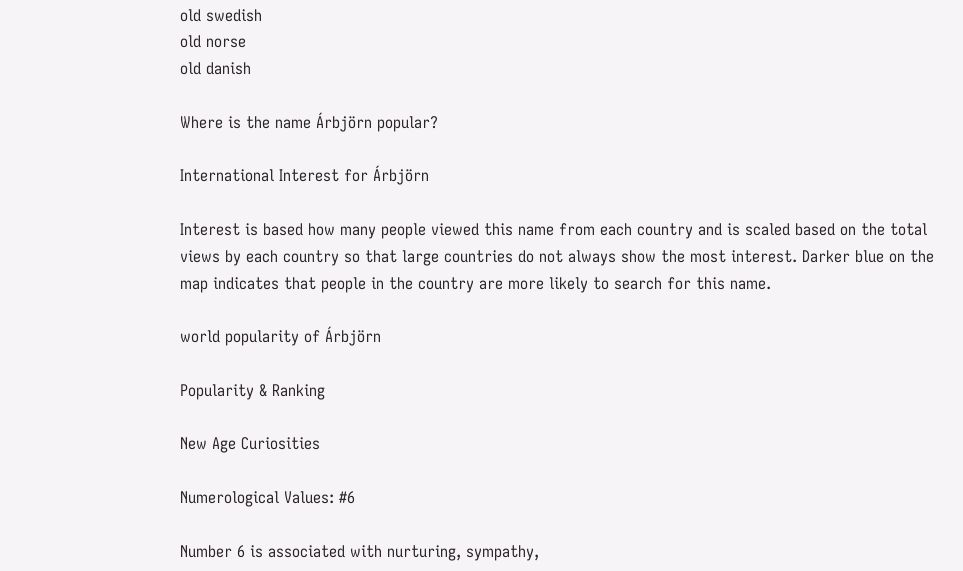old swedish
old norse
old danish

Where is the name Árbjörn popular?

International Interest for Árbjörn

Interest is based how many people viewed this name from each country and is scaled based on the total views by each country so that large countries do not always show the most interest. Darker blue on the map indicates that people in the country are more likely to search for this name.

world popularity of Árbjörn

Popularity & Ranking

New Age Curiosities

Numerological Values: #6

Number 6 is associated with nurturing, sympathy,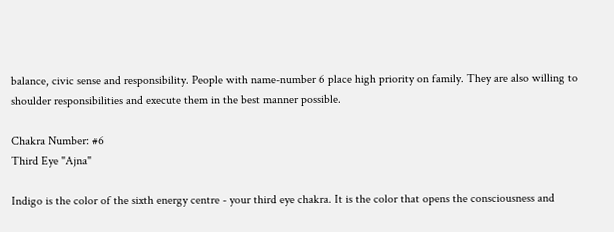balance, civic sense and responsibility. People with name-number 6 place high priority on family. They are also willing to shoulder responsibilities and execute them in the best manner possible.

Chakra Number: #6
Third Eye "Ajna"

Indigo is the color of the sixth energy centre - your third eye chakra. It is the color that opens the consciousness and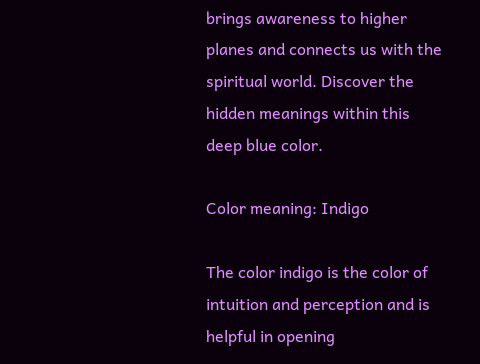brings awareness to higher planes and connects us with the spiritual world. Discover the hidden meanings within this deep blue color.

Color meaning: Indigo

The color indigo is the color of intuition and perception and is helpful in opening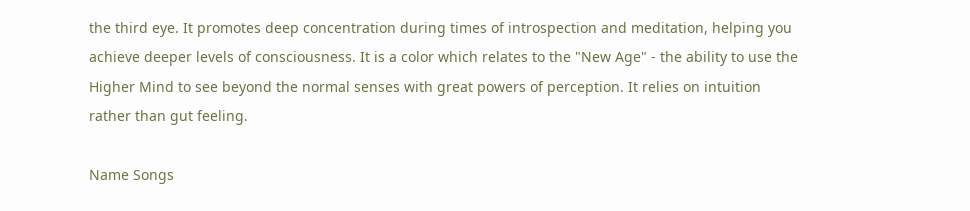the third eye. It promotes deep concentration during times of introspection and meditation, helping you achieve deeper levels of consciousness. It is a color which relates to the "New Age" - the ability to use the Higher Mind to see beyond the normal senses with great powers of perception. It relies on intuition rather than gut feeling.

Name Songs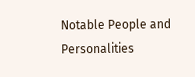Notable People and Personalities